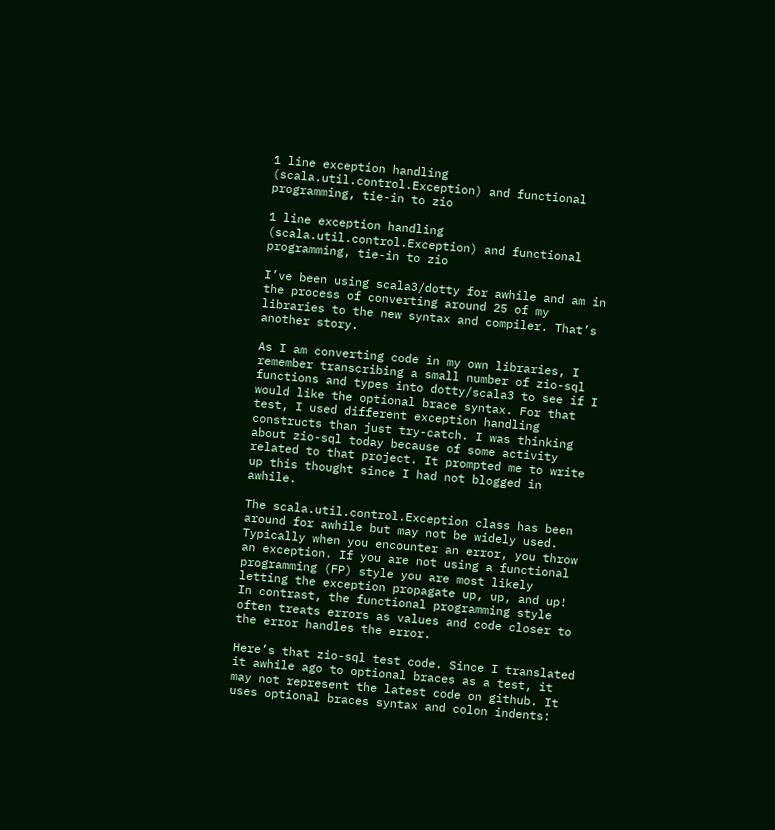1 line exception handling (scala.util.control.Exception) and functional programming, tie-in to zio

1 line exception handling (scala.util.control.Exception) and functional programming, tie-in to zio

I’ve been using scala3/dotty for awhile and am in the process of converting around 25 of my libraries to the new syntax and compiler. That’s another story.

As I am converting code in my own libraries, I remember transcribing a small number of zio-sql functions and types into dotty/scala3 to see if I would like the optional brace syntax. For that test, I used different exception handling constructs than just try-catch. I was thinking about zio-sql today because of some activity related to that project. It prompted me to write up this thought since I had not blogged in awhile.

The scala.util.control.Exception class has been around for awhile but may not be widely used. Typically when you encounter an error, you throw an exception. If you are not using a functional programming (FP) style you are most likely letting the exception propagate up, up, and up! In contrast, the functional programming style often treats errors as values and code closer to the error handles the error.

Here’s that zio-sql test code. Since I translated it awhile ago to optional braces as a test, it may not represent the latest code on github. It uses optional braces syntax and colon indents: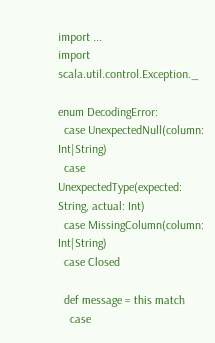import ...
import scala.util.control.Exception._

enum DecodingError:
  case UnexpectedNull(column: Int|String)
  case UnexpectedType(expected: String, actual: Int)
  case MissingColumn(column: Int|String)
  case Closed

  def message = this match
    case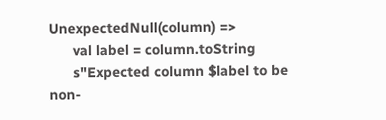UnexpectedNull(column) =>
      val label = column.toString
      s"Expected column $label to be non-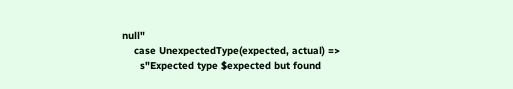null"
    case UnexpectedType(expected, actual) =>
      s"Expected type $expected but found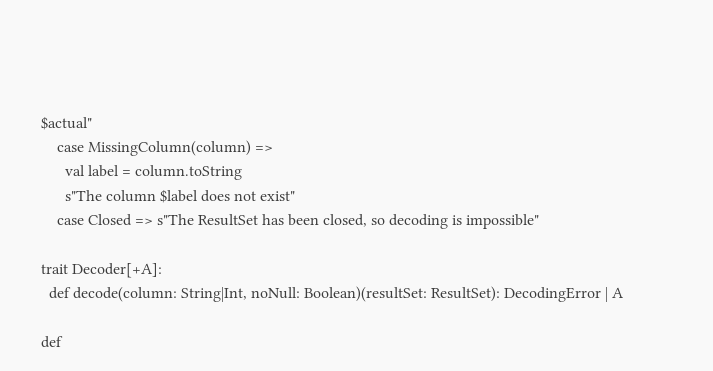$actual"
    case MissingColumn(column) =>
      val label = column.toString
      s"The column $label does not exist"
    case Closed => s"The ResultSet has been closed, so decoding is impossible"

trait Decoder[+A]:
  def decode(column: String|Int, noNull: Boolean)(resultSet: ResultSet): DecodingError | A

def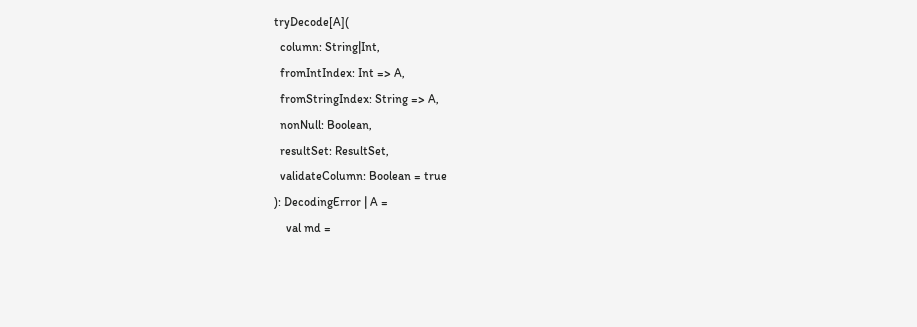tryDecode[A](
  column: String|Int,
  fromIntIndex: Int => A,
  fromStringIndex: String => A,
  nonNull: Boolean,
  resultSet: ResultSet,
  validateColumn: Boolean = true
): DecodingError | A =
    val md =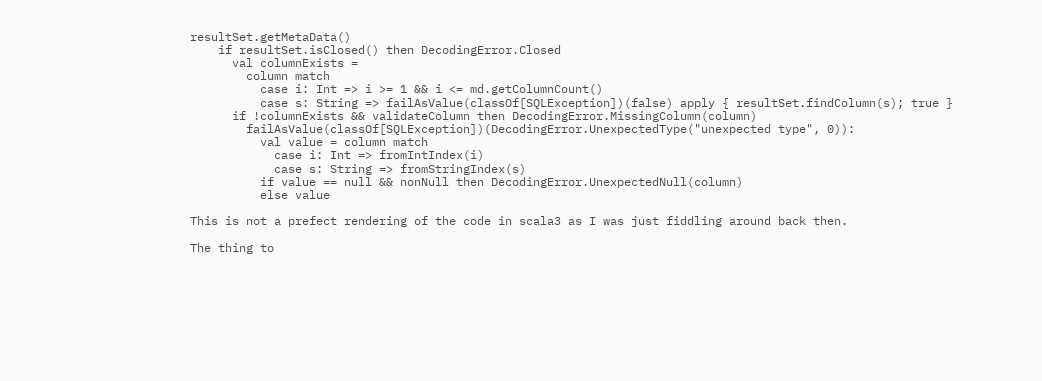resultSet.getMetaData()
    if resultSet.isClosed() then DecodingError.Closed
      val columnExists =
        column match
          case i: Int => i >= 1 && i <= md.getColumnCount()
          case s: String => failAsValue(classOf[SQLException])(false) apply { resultSet.findColumn(s); true }
      if !columnExists && validateColumn then DecodingError.MissingColumn(column)
        failAsValue(classOf[SQLException])(DecodingError.UnexpectedType("unexpected type", 0)):
          val value = column match
            case i: Int => fromIntIndex(i)
            case s: String => fromStringIndex(s)
          if value == null && nonNull then DecodingError.UnexpectedNull(column)
          else value

This is not a prefect rendering of the code in scala3 as I was just fiddling around back then.

The thing to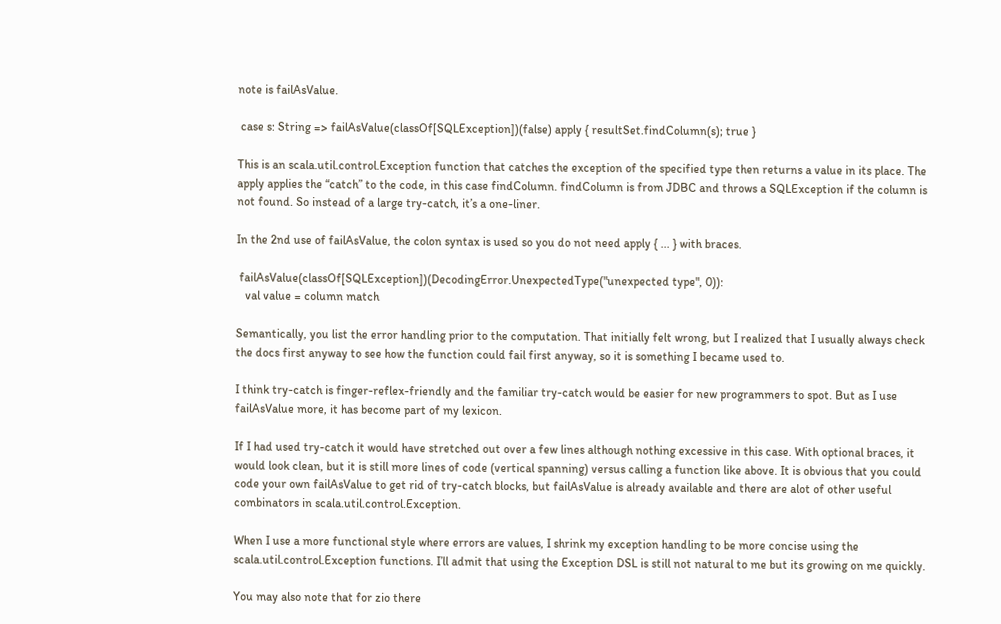note is failAsValue.

 case s: String => failAsValue(classOf[SQLException])(false) apply { resultSet.findColumn(s); true }

This is an scala.util.control.Exception function that catches the exception of the specified type then returns a value in its place. The apply applies the “catch” to the code, in this case findColumn. findColumn is from JDBC and throws a SQLException if the column is not found. So instead of a large try-catch, it’s a one-liner.

In the 2nd use of failAsValue, the colon syntax is used so you do not need apply { ... } with braces.

 failAsValue(classOf[SQLException])(DecodingError.UnexpectedType("unexpected type", 0)):
   val value = column match

Semantically, you list the error handling prior to the computation. That initially felt wrong, but I realized that I usually always check the docs first anyway to see how the function could fail first anyway, so it is something I became used to.

I think try-catch is finger-reflex-friendly and the familiar try-catch would be easier for new programmers to spot. But as I use failAsValue more, it has become part of my lexicon.

If I had used try-catch it would have stretched out over a few lines although nothing excessive in this case. With optional braces, it would look clean, but it is still more lines of code (vertical spanning) versus calling a function like above. It is obvious that you could code your own failAsValue to get rid of try-catch blocks, but failAsValue is already available and there are alot of other useful combinators in scala.util.control.Exception.

When I use a more functional style where errors are values, I shrink my exception handling to be more concise using the scala.util.control.Exception functions. I’ll admit that using the Exception DSL is still not natural to me but its growing on me quickly.

You may also note that for zio there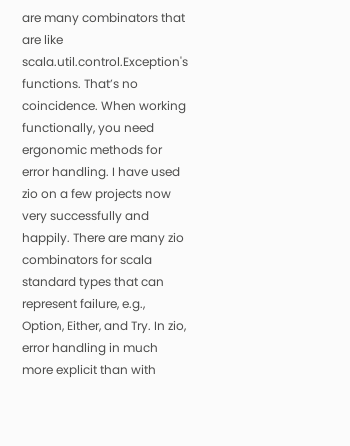are many combinators that are like scala.util.control.Exception's functions. That’s no coincidence. When working functionally, you need ergonomic methods for error handling. I have used zio on a few projects now very successfully and happily. There are many zio combinators for scala standard types that can represent failure, e.g., Option, Either, and Try. In zio, error handling in much more explicit than with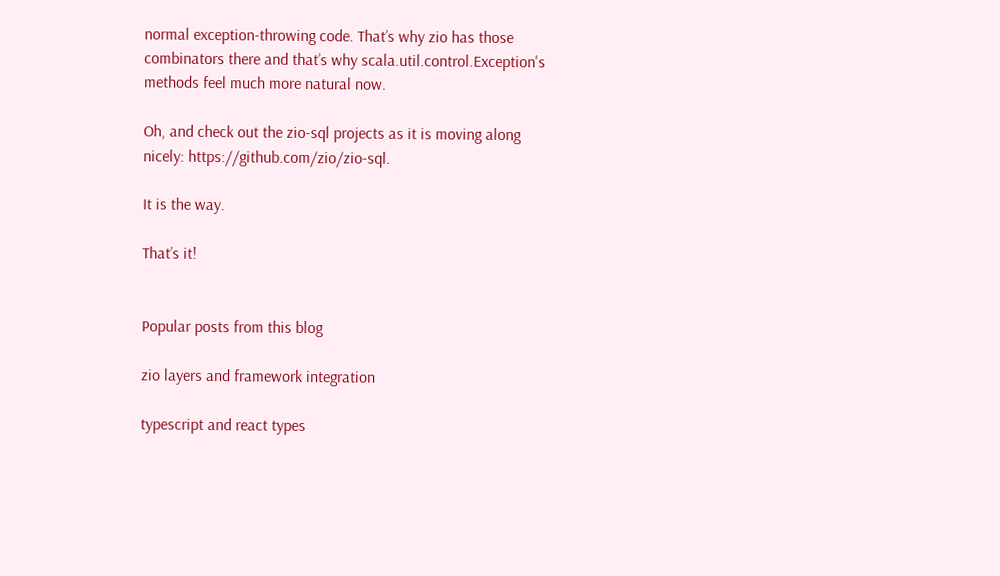normal exception-throwing code. That’s why zio has those combinators there and that’s why scala.util.control.Exception's methods feel much more natural now.

Oh, and check out the zio-sql projects as it is moving along nicely: https://github.com/zio/zio-sql.

It is the way.

That’s it!


Popular posts from this blog

zio layers and framework integration

typescript and react types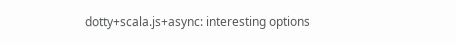dotty+scala.js+async: interesting options